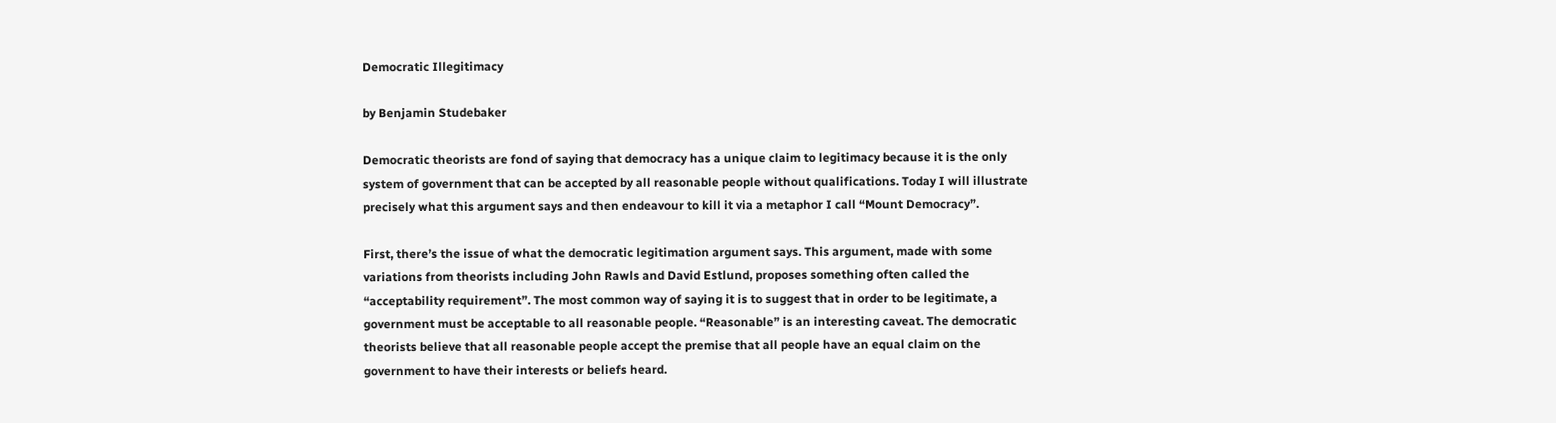Democratic Illegitimacy

by Benjamin Studebaker

Democratic theorists are fond of saying that democracy has a unique claim to legitimacy because it is the only system of government that can be accepted by all reasonable people without qualifications. Today I will illustrate precisely what this argument says and then endeavour to kill it via a metaphor I call “Mount Democracy”.

First, there’s the issue of what the democratic legitimation argument says. This argument, made with some variations from theorists including John Rawls and David Estlund, proposes something often called the “acceptability requirement”. The most common way of saying it is to suggest that in order to be legitimate, a government must be acceptable to all reasonable people. “Reasonable” is an interesting caveat. The democratic theorists believe that all reasonable people accept the premise that all people have an equal claim on the government to have their interests or beliefs heard.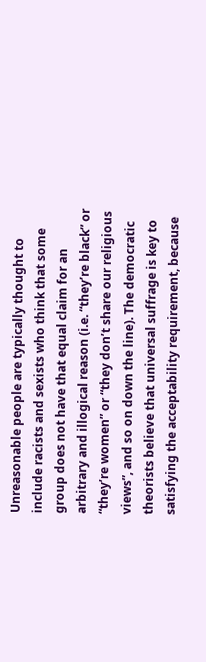Unreasonable people are typically thought to include racists and sexists who think that some group does not have that equal claim for an arbitrary and illogical reason (i.e. “they’re black” or “they’re women” or “they don’t share our religious views”, and so on down the line). The democratic theorists believe that universal suffrage is key to satisfying the acceptability requirement, because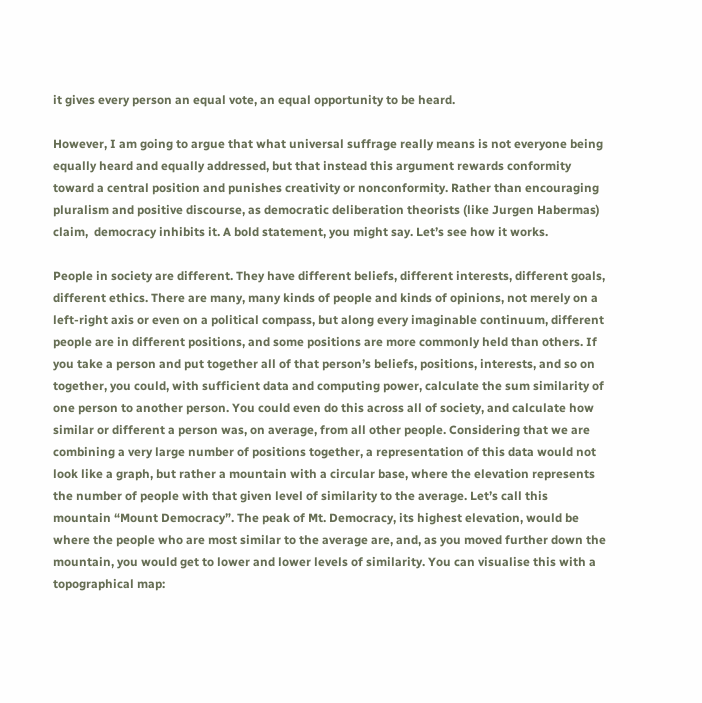it gives every person an equal vote, an equal opportunity to be heard.

However, I am going to argue that what universal suffrage really means is not everyone being equally heard and equally addressed, but that instead this argument rewards conformity toward a central position and punishes creativity or nonconformity. Rather than encouraging pluralism and positive discourse, as democratic deliberation theorists (like Jurgen Habermas) claim,  democracy inhibits it. A bold statement, you might say. Let’s see how it works.

People in society are different. They have different beliefs, different interests, different goals, different ethics. There are many, many kinds of people and kinds of opinions, not merely on a left-right axis or even on a political compass, but along every imaginable continuum, different people are in different positions, and some positions are more commonly held than others. If you take a person and put together all of that person’s beliefs, positions, interests, and so on together, you could, with sufficient data and computing power, calculate the sum similarity of one person to another person. You could even do this across all of society, and calculate how similar or different a person was, on average, from all other people. Considering that we are combining a very large number of positions together, a representation of this data would not look like a graph, but rather a mountain with a circular base, where the elevation represents the number of people with that given level of similarity to the average. Let’s call this mountain “Mount Democracy”. The peak of Mt. Democracy, its highest elevation, would be where the people who are most similar to the average are, and, as you moved further down the mountain, you would get to lower and lower levels of similarity. You can visualise this with a topographical map: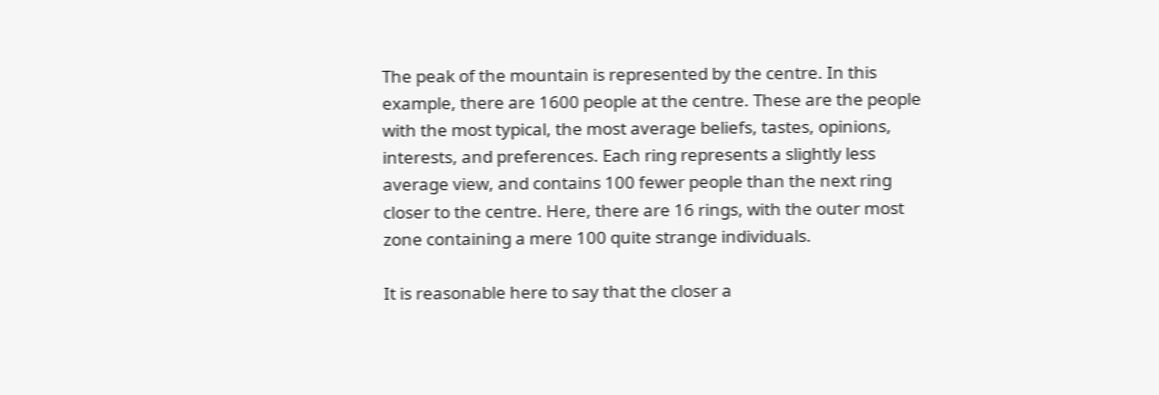The peak of the mountain is represented by the centre. In this example, there are 1600 people at the centre. These are the people with the most typical, the most average beliefs, tastes, opinions, interests, and preferences. Each ring represents a slightly less average view, and contains 100 fewer people than the next ring closer to the centre. Here, there are 16 rings, with the outer most zone containing a mere 100 quite strange individuals.

It is reasonable here to say that the closer a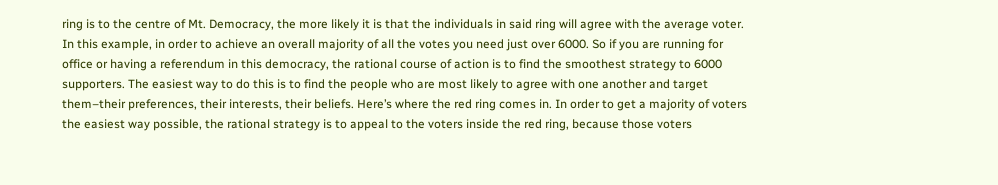ring is to the centre of Mt. Democracy, the more likely it is that the individuals in said ring will agree with the average voter. In this example, in order to achieve an overall majority of all the votes you need just over 6000. So if you are running for office or having a referendum in this democracy, the rational course of action is to find the smoothest strategy to 6000 supporters. The easiest way to do this is to find the people who are most likely to agree with one another and target them–their preferences, their interests, their beliefs. Here’s where the red ring comes in. In order to get a majority of voters the easiest way possible, the rational strategy is to appeal to the voters inside the red ring, because those voters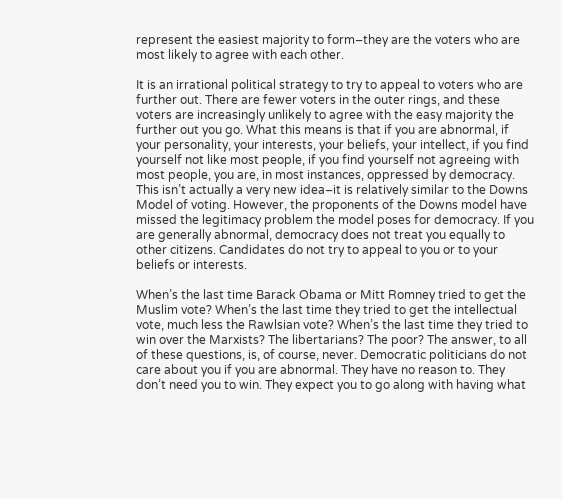represent the easiest majority to form–they are the voters who are most likely to agree with each other.

It is an irrational political strategy to try to appeal to voters who are further out. There are fewer voters in the outer rings, and these voters are increasingly unlikely to agree with the easy majority the further out you go. What this means is that if you are abnormal, if your personality, your interests, your beliefs, your intellect, if you find yourself not like most people, if you find yourself not agreeing with most people, you are, in most instances, oppressed by democracy. This isn’t actually a very new idea–it is relatively similar to the Downs Model of voting. However, the proponents of the Downs model have missed the legitimacy problem the model poses for democracy. If you are generally abnormal, democracy does not treat you equally to other citizens. Candidates do not try to appeal to you or to your beliefs or interests.

When’s the last time Barack Obama or Mitt Romney tried to get the Muslim vote? When’s the last time they tried to get the intellectual vote, much less the Rawlsian vote? When’s the last time they tried to win over the Marxists? The libertarians? The poor? The answer, to all of these questions, is, of course, never. Democratic politicians do not care about you if you are abnormal. They have no reason to. They don’t need you to win. They expect you to go along with having what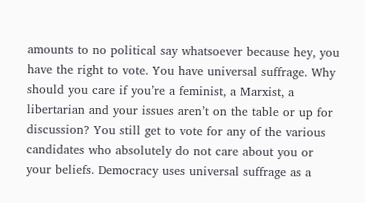amounts to no political say whatsoever because hey, you have the right to vote. You have universal suffrage. Why should you care if you’re a feminist, a Marxist, a libertarian and your issues aren’t on the table or up for discussion? You still get to vote for any of the various candidates who absolutely do not care about you or your beliefs. Democracy uses universal suffrage as a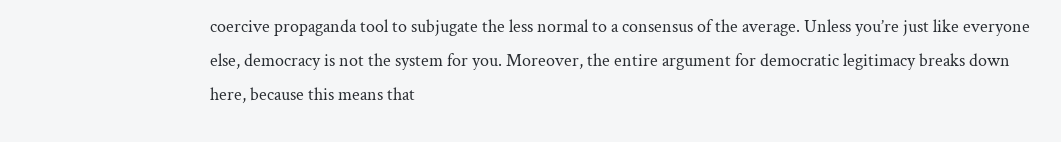coercive propaganda tool to subjugate the less normal to a consensus of the average. Unless you’re just like everyone else, democracy is not the system for you. Moreover, the entire argument for democratic legitimacy breaks down here, because this means that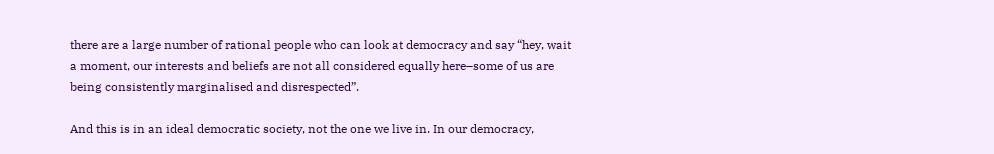there are a large number of rational people who can look at democracy and say “hey, wait a moment, our interests and beliefs are not all considered equally here–some of us are being consistently marginalised and disrespected”.

And this is in an ideal democratic society, not the one we live in. In our democracy,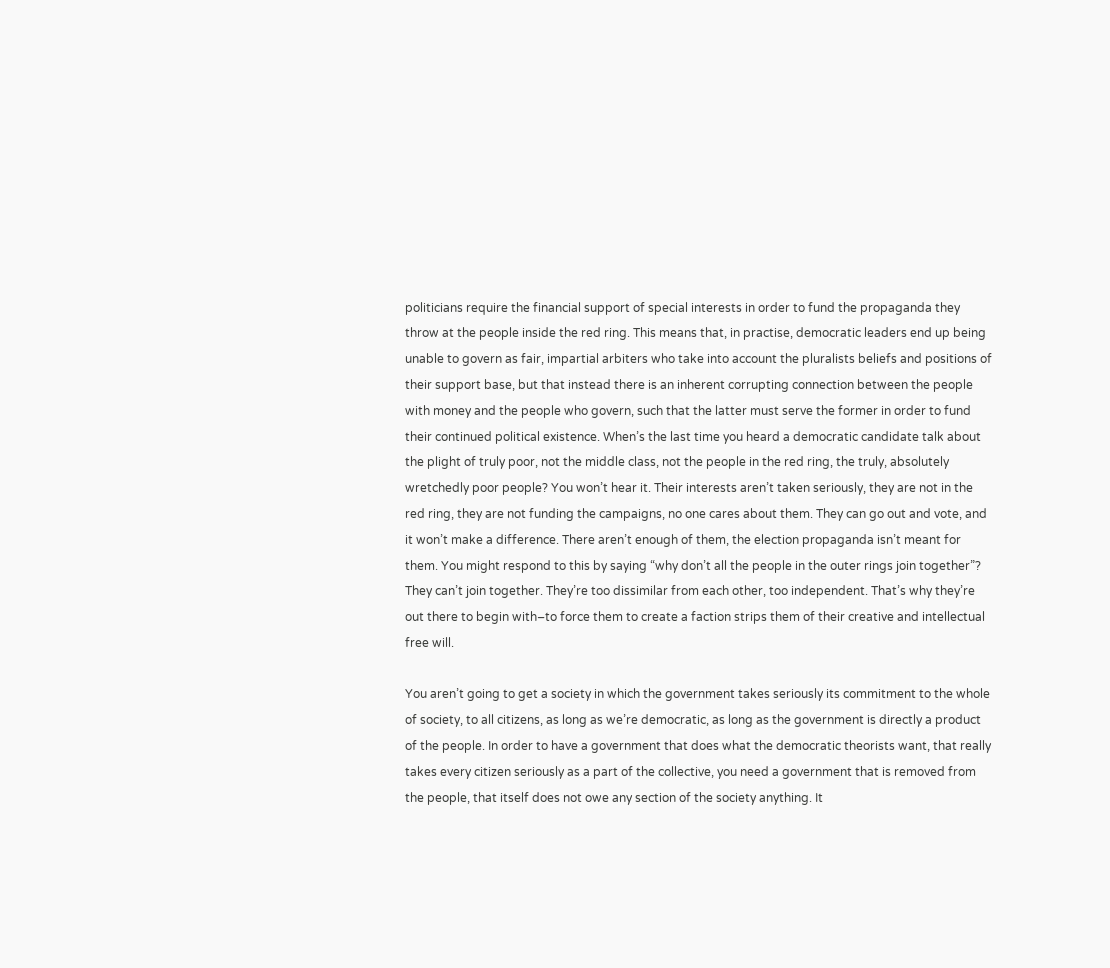politicians require the financial support of special interests in order to fund the propaganda they throw at the people inside the red ring. This means that, in practise, democratic leaders end up being unable to govern as fair, impartial arbiters who take into account the pluralists beliefs and positions of their support base, but that instead there is an inherent corrupting connection between the people with money and the people who govern, such that the latter must serve the former in order to fund their continued political existence. When’s the last time you heard a democratic candidate talk about the plight of truly poor, not the middle class, not the people in the red ring, the truly, absolutely wretchedly poor people? You won’t hear it. Their interests aren’t taken seriously, they are not in the red ring, they are not funding the campaigns, no one cares about them. They can go out and vote, and it won’t make a difference. There aren’t enough of them, the election propaganda isn’t meant for them. You might respond to this by saying “why don’t all the people in the outer rings join together”? They can’t join together. They’re too dissimilar from each other, too independent. That’s why they’re out there to begin with–to force them to create a faction strips them of their creative and intellectual free will.

You aren’t going to get a society in which the government takes seriously its commitment to the whole of society, to all citizens, as long as we’re democratic, as long as the government is directly a product of the people. In order to have a government that does what the democratic theorists want, that really takes every citizen seriously as a part of the collective, you need a government that is removed from the people, that itself does not owe any section of the society anything. It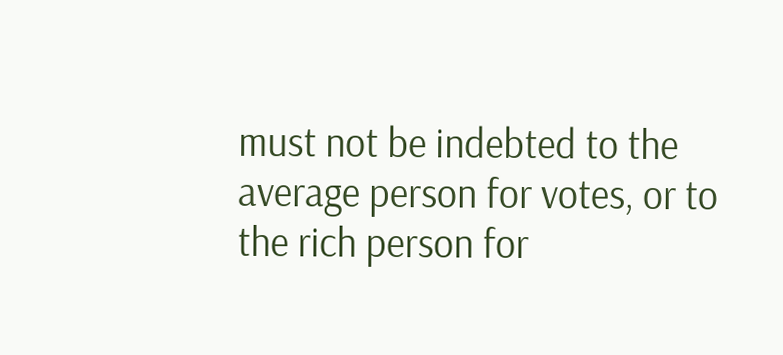must not be indebted to the average person for votes, or to the rich person for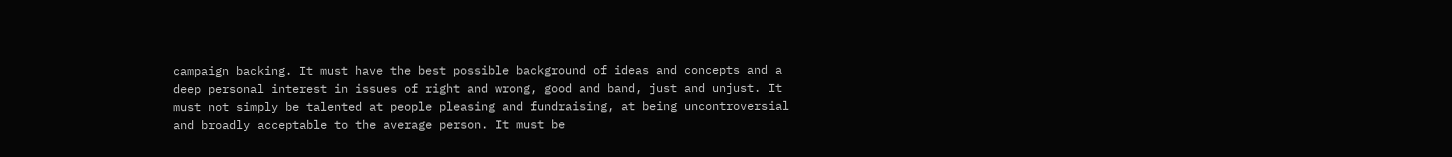campaign backing. It must have the best possible background of ideas and concepts and a deep personal interest in issues of right and wrong, good and band, just and unjust. It must not simply be talented at people pleasing and fundraising, at being uncontroversial and broadly acceptable to the average person. It must be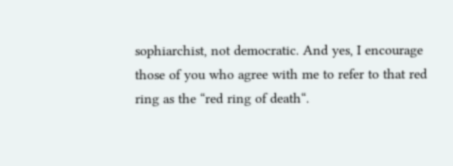sophiarchist, not democratic. And yes, I encourage those of you who agree with me to refer to that red ring as the “red ring of death“.